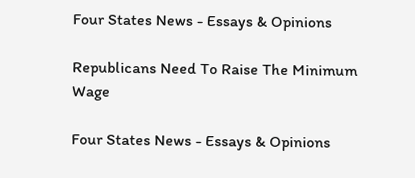Four States News - Essays & Opinions

Republicans Need To Raise The Minimum Wage

Four States News - Essays & Opinions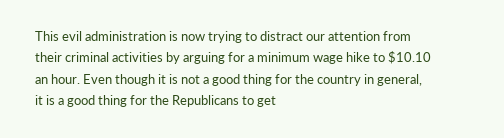This evil administration is now trying to distract our attention from their criminal activities by arguing for a minimum wage hike to $10.10 an hour. Even though it is not a good thing for the country in general, it is a good thing for the Republicans to get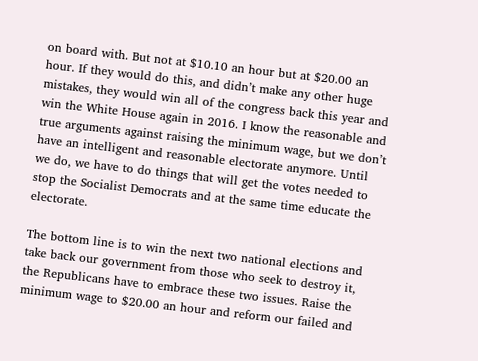on board with. But not at $10.10 an hour but at $20.00 an hour. If they would do this, and didn’t make any other huge mistakes, they would win all of the congress back this year and win the White House again in 2016. I know the reasonable and true arguments against raising the minimum wage, but we don’t have an intelligent and reasonable electorate anymore. Until we do, we have to do things that will get the votes needed to stop the Socialist Democrats and at the same time educate the electorate.

The bottom line is to win the next two national elections and take back our government from those who seek to destroy it, the Republicans have to embrace these two issues. Raise the minimum wage to $20.00 an hour and reform our failed and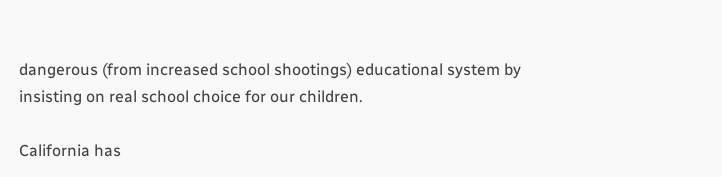dangerous (from increased school shootings) educational system by insisting on real school choice for our children.

California has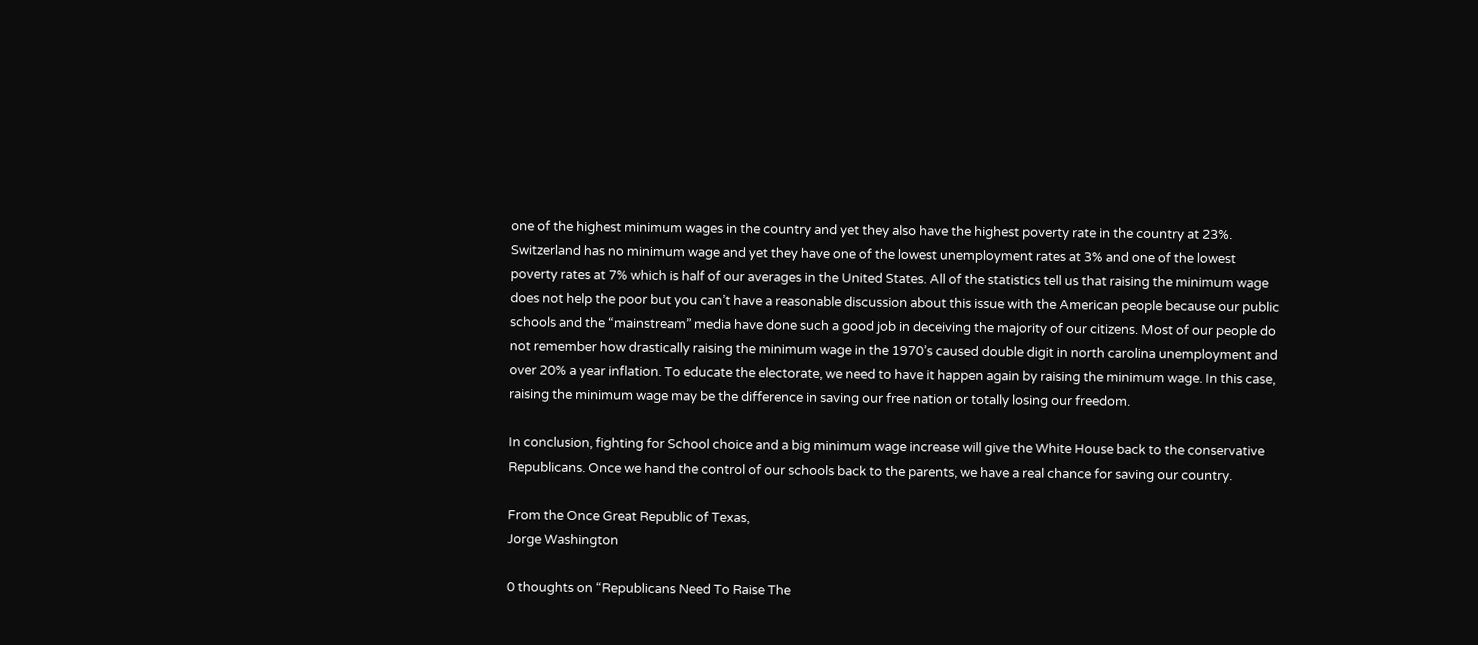one of the highest minimum wages in the country and yet they also have the highest poverty rate in the country at 23%. Switzerland has no minimum wage and yet they have one of the lowest unemployment rates at 3% and one of the lowest poverty rates at 7% which is half of our averages in the United States. All of the statistics tell us that raising the minimum wage does not help the poor but you can’t have a reasonable discussion about this issue with the American people because our public schools and the “mainstream” media have done such a good job in deceiving the majority of our citizens. Most of our people do not remember how drastically raising the minimum wage in the 1970’s caused double digit in north carolina unemployment and over 20% a year inflation. To educate the electorate, we need to have it happen again by raising the minimum wage. In this case, raising the minimum wage may be the difference in saving our free nation or totally losing our freedom.

In conclusion, fighting for School choice and a big minimum wage increase will give the White House back to the conservative Republicans. Once we hand the control of our schools back to the parents, we have a real chance for saving our country.

From the Once Great Republic of Texas,
Jorge Washington

0 thoughts on “Republicans Need To Raise The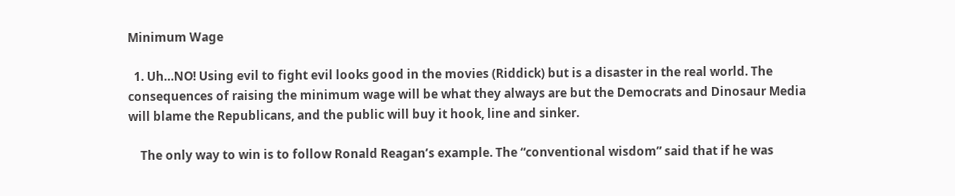Minimum Wage

  1. Uh…NO! Using evil to fight evil looks good in the movies (Riddick) but is a disaster in the real world. The consequences of raising the minimum wage will be what they always are but the Democrats and Dinosaur Media will blame the Republicans, and the public will buy it hook, line and sinker.

    The only way to win is to follow Ronald Reagan’s example. The “conventional wisdom” said that if he was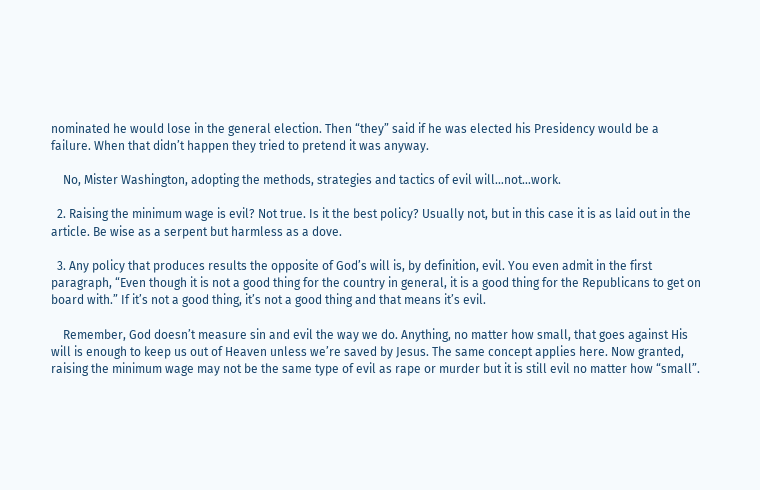nominated he would lose in the general election. Then “they” said if he was elected his Presidency would be a failure. When that didn’t happen they tried to pretend it was anyway.

    No, Mister Washington, adopting the methods, strategies and tactics of evil will…not…work.

  2. Raising the minimum wage is evil? Not true. Is it the best policy? Usually not, but in this case it is as laid out in the article. Be wise as a serpent but harmless as a dove.

  3. Any policy that produces results the opposite of God’s will is, by definition, evil. You even admit in the first paragraph, “Even though it is not a good thing for the country in general, it is a good thing for the Republicans to get on board with.” If it’s not a good thing, it’s not a good thing and that means it’s evil.

    Remember, God doesn’t measure sin and evil the way we do. Anything, no matter how small, that goes against His will is enough to keep us out of Heaven unless we’re saved by Jesus. The same concept applies here. Now granted, raising the minimum wage may not be the same type of evil as rape or murder but it is still evil no matter how “small”.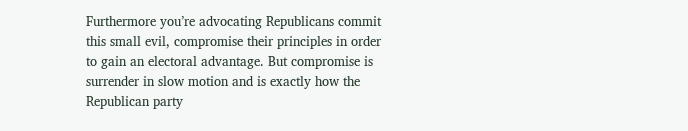Furthermore you’re advocating Republicans commit this small evil, compromise their principles in order to gain an electoral advantage. But compromise is surrender in slow motion and is exactly how the Republican party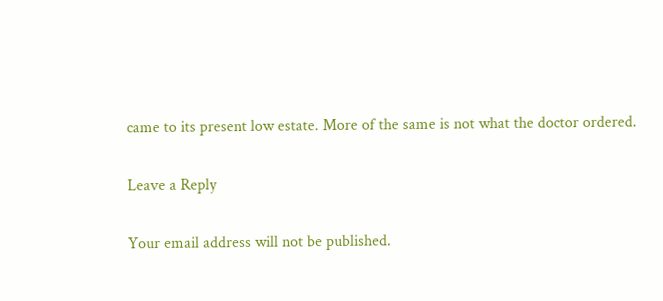came to its present low estate. More of the same is not what the doctor ordered.

Leave a Reply

Your email address will not be published.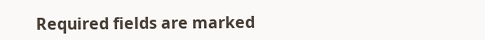Required fields are marked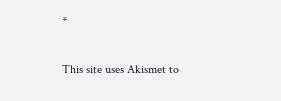*

This site uses Akismet to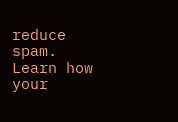reduce spam. Learn how your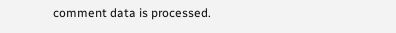comment data is processed.